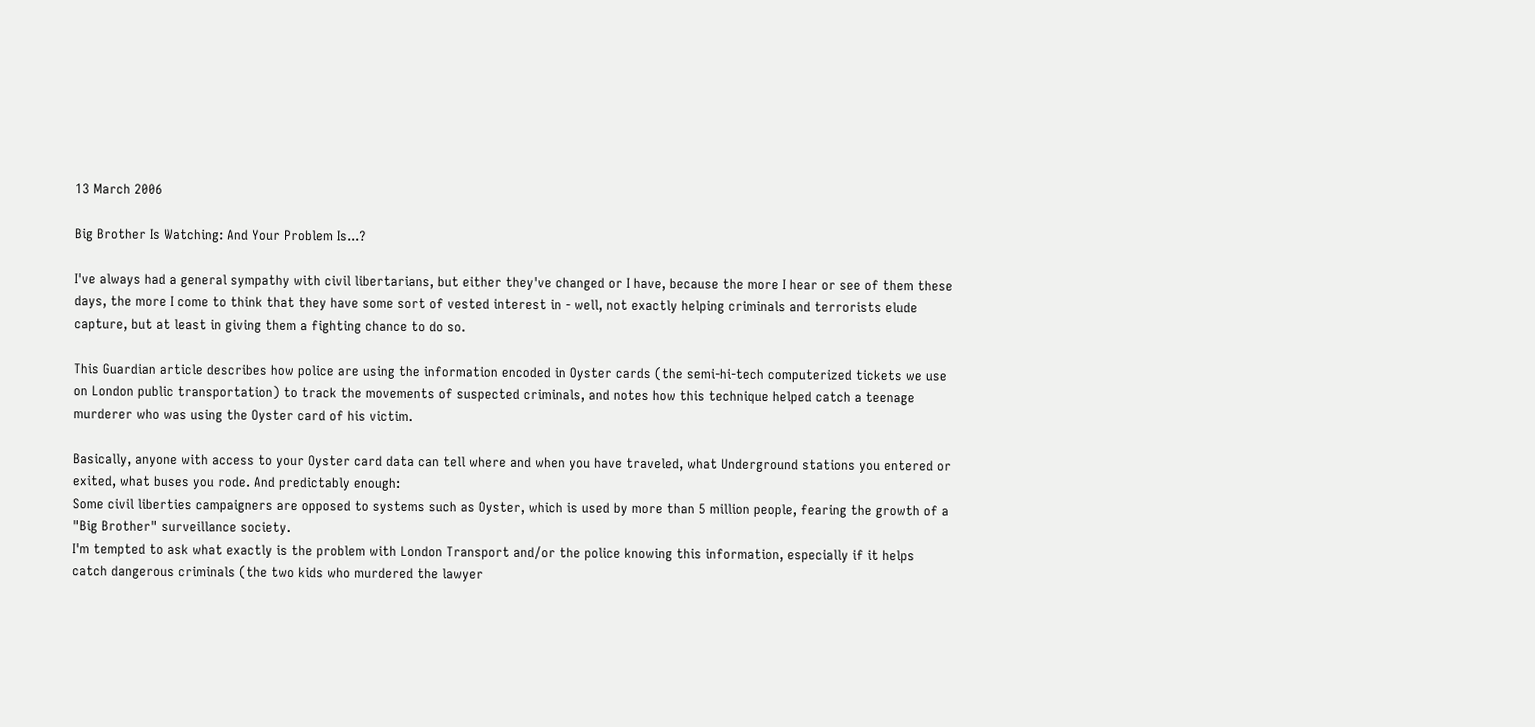13 March 2006

Big Brother Is Watching: And Your Problem Is...?

I've always had a general sympathy with civil libertarians, but either they've changed or I have, because the more I hear or see of them these days, the more I come to think that they have some sort of vested interest in - well, not exactly helping criminals and terrorists elude capture, but at least in giving them a fighting chance to do so.

This Guardian article describes how police are using the information encoded in Oyster cards (the semi-hi-tech computerized tickets we use on London public transportation) to track the movements of suspected criminals, and notes how this technique helped catch a teenage murderer who was using the Oyster card of his victim.

Basically, anyone with access to your Oyster card data can tell where and when you have traveled, what Underground stations you entered or exited, what buses you rode. And predictably enough:
Some civil liberties campaigners are opposed to systems such as Oyster, which is used by more than 5 million people, fearing the growth of a "Big Brother" surveillance society.
I'm tempted to ask what exactly is the problem with London Transport and/or the police knowing this information, especially if it helps catch dangerous criminals (the two kids who murdered the lawyer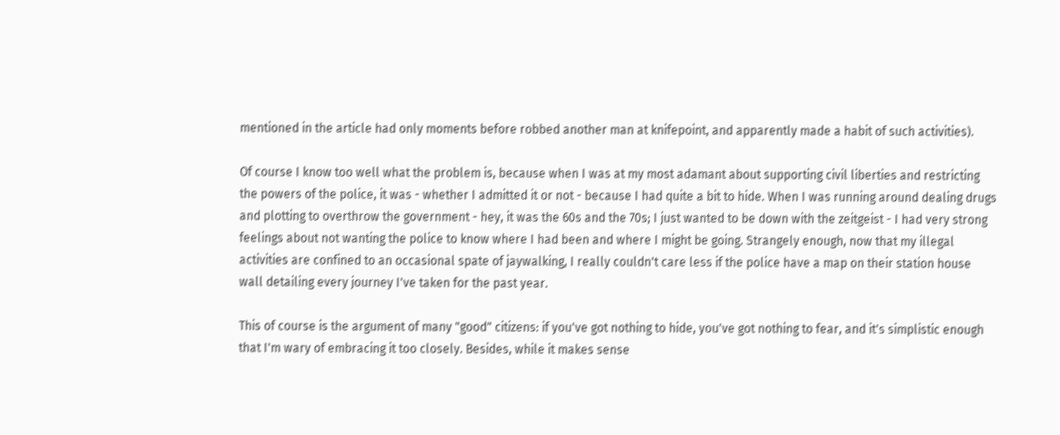mentioned in the article had only moments before robbed another man at knifepoint, and apparently made a habit of such activities).

Of course I know too well what the problem is, because when I was at my most adamant about supporting civil liberties and restricting the powers of the police, it was - whether I admitted it or not - because I had quite a bit to hide. When I was running around dealing drugs and plotting to overthrow the government - hey, it was the 60s and the 70s; I just wanted to be down with the zeitgeist - I had very strong feelings about not wanting the police to know where I had been and where I might be going. Strangely enough, now that my illegal activities are confined to an occasional spate of jaywalking, I really couldn't care less if the police have a map on their station house wall detailing every journey I've taken for the past year.

This of course is the argument of many "good" citizens: if you've got nothing to hide, you've got nothing to fear, and it's simplistic enough that I'm wary of embracing it too closely. Besides, while it makes sense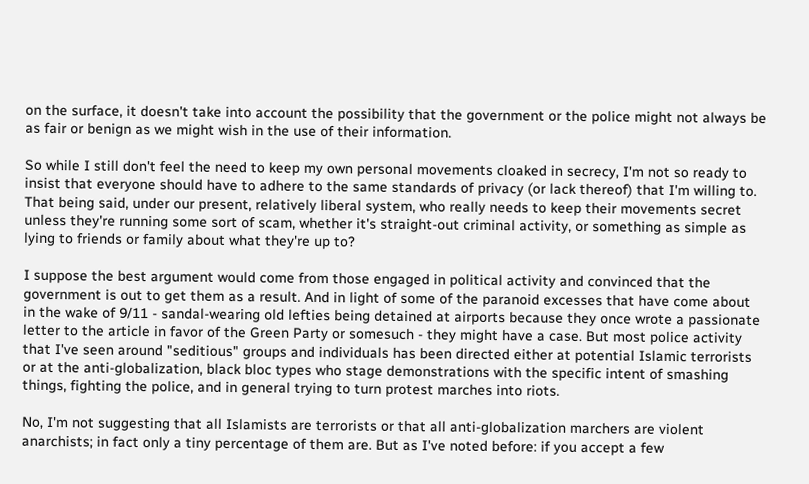on the surface, it doesn't take into account the possibility that the government or the police might not always be as fair or benign as we might wish in the use of their information.

So while I still don't feel the need to keep my own personal movements cloaked in secrecy, I'm not so ready to insist that everyone should have to adhere to the same standards of privacy (or lack thereof) that I'm willing to. That being said, under our present, relatively liberal system, who really needs to keep their movements secret unless they're running some sort of scam, whether it's straight-out criminal activity, or something as simple as lying to friends or family about what they're up to?

I suppose the best argument would come from those engaged in political activity and convinced that the government is out to get them as a result. And in light of some of the paranoid excesses that have come about in the wake of 9/11 - sandal-wearing old lefties being detained at airports because they once wrote a passionate letter to the article in favor of the Green Party or somesuch - they might have a case. But most police activity that I've seen around "seditious" groups and individuals has been directed either at potential Islamic terrorists or at the anti-globalization, black bloc types who stage demonstrations with the specific intent of smashing things, fighting the police, and in general trying to turn protest marches into riots.

No, I'm not suggesting that all Islamists are terrorists or that all anti-globalization marchers are violent anarchists; in fact only a tiny percentage of them are. But as I've noted before: if you accept a few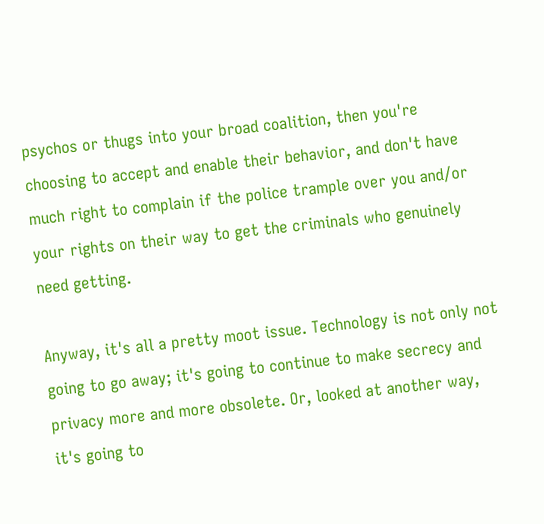psychos or thugs into your broad coalition, then you're choosing to accept and enable their behavior, and don't have much right to complain if the police trample over you and/or your rights on their way to get the criminals who genuinely need getting.

Anyway, it's all a pretty moot issue. Technology is not only not going to go away; it's going to continue to make secrecy and privacy more and more obsolete. Or, looked at another way, it's going to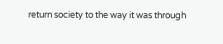return society to the way it was through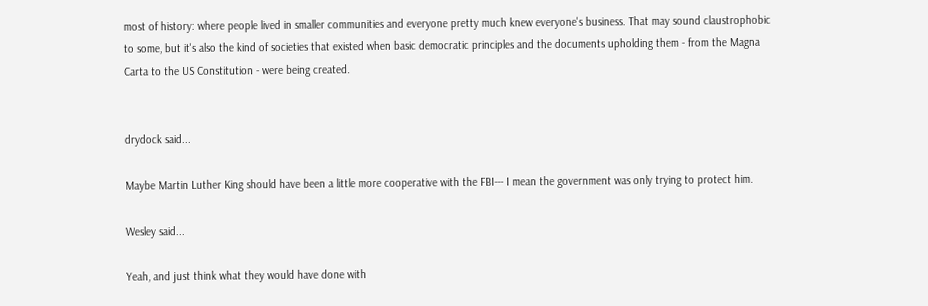most of history: where people lived in smaller communities and everyone pretty much knew everyone's business. That may sound claustrophobic to some, but it's also the kind of societies that existed when basic democratic principles and the documents upholding them - from the Magna Carta to the US Constitution - were being created.


drydock said...

Maybe Martin Luther King should have been a little more cooperative with the FBI--- I mean the government was only trying to protect him.

Wesley said...

Yeah, and just think what they would have done with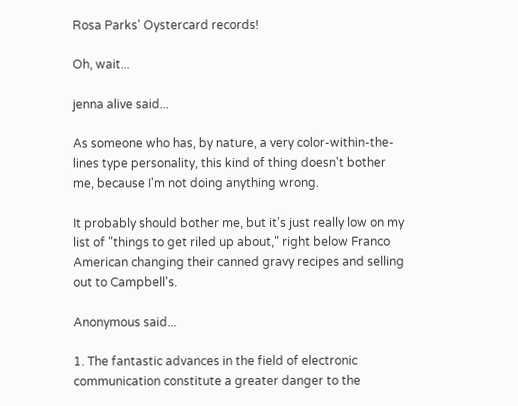Rosa Parks' Oystercard records!

Oh, wait...

jenna alive said...

As someone who has, by nature, a very color-within-the-lines type personality, this kind of thing doesn't bother me, because I'm not doing anything wrong.

It probably should bother me, but it's just really low on my list of "things to get riled up about," right below Franco American changing their canned gravy recipes and selling out to Campbell's.

Anonymous said...

1. The fantastic advances in the field of electronic communication constitute a greater danger to the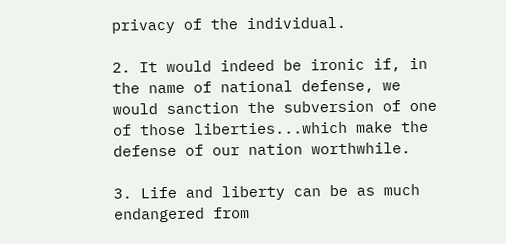privacy of the individual.

2. It would indeed be ironic if, in the name of national defense, we would sanction the subversion of one of those liberties...which make the defense of our nation worthwhile.

3. Life and liberty can be as much endangered from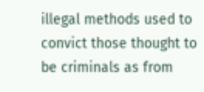illegal methods used to convict those thought to be criminals as from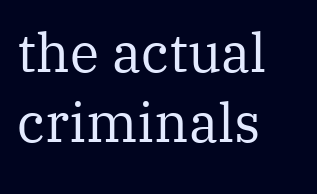the actual criminals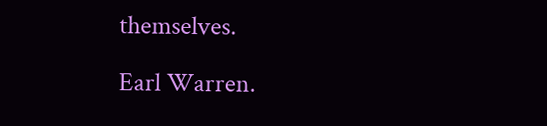themselves.

Earl Warren.